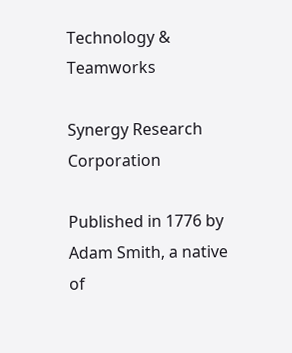Technology & Teamworks

Synergy Research Corporation

Published in 1776 by Adam Smith, a native of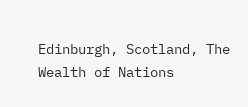Edinburgh, Scotland, The Wealth of Nations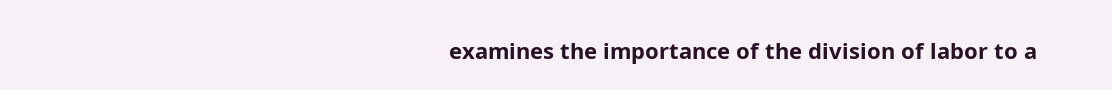examines the importance of the division of labor to a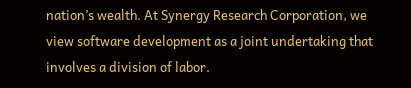nation’s wealth. At Synergy Research Corporation, we view software development as a joint undertaking that involves a division of labor.